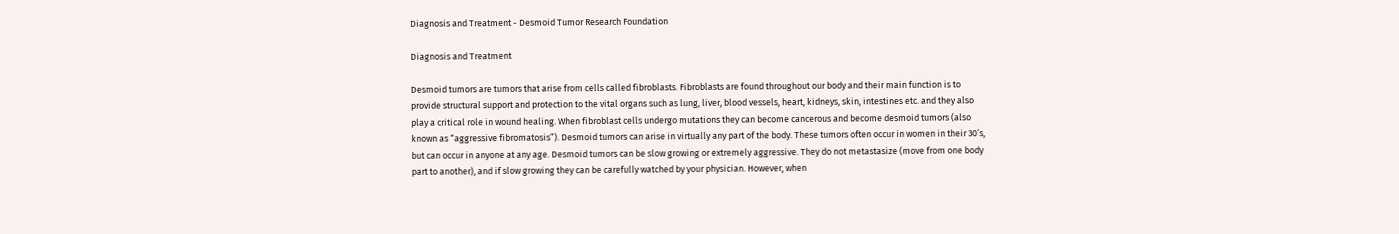Diagnosis and Treatment - Desmoid Tumor Research Foundation

Diagnosis and Treatment

Desmoid tumors are tumors that arise from cells called fibroblasts. Fibroblasts are found throughout our body and their main function is to provide structural support and protection to the vital organs such as lung, liver, blood vessels, heart, kidneys, skin, intestines etc. and they also play a critical role in wound healing. When fibroblast cells undergo mutations they can become cancerous and become desmoid tumors (also known as “aggressive fibromatosis”). Desmoid tumors can arise in virtually any part of the body. These tumors often occur in women in their 30’s, but can occur in anyone at any age. Desmoid tumors can be slow growing or extremely aggressive. They do not metastasize (move from one body part to another), and if slow growing they can be carefully watched by your physician. However, when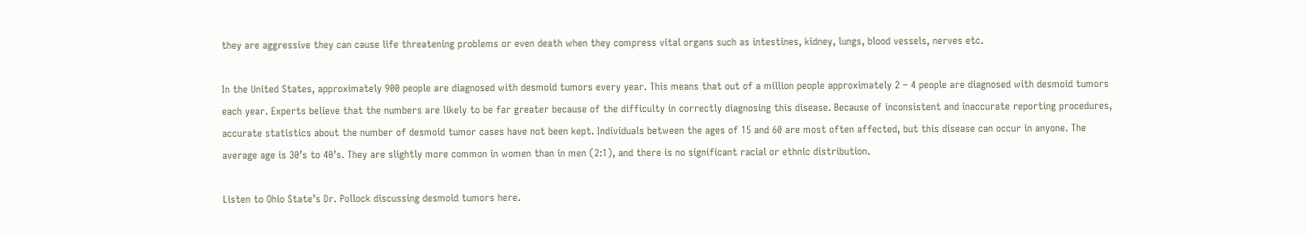they are aggressive they can cause life threatening problems or even death when they compress vital organs such as intestines, kidney, lungs, blood vessels, nerves etc.

In the United States, approximately 900 people are diagnosed with desmoid tumors every year. This means that out of a million people approximately 2 – 4 people are diagnosed with desmoid tumors each year. Experts believe that the numbers are likely to be far greater because of the difficulty in correctly diagnosing this disease. Because of inconsistent and inaccurate reporting procedures, accurate statistics about the number of desmoid tumor cases have not been kept. Individuals between the ages of 15 and 60 are most often affected, but this disease can occur in anyone. The average age is 30’s to 40’s. They are slightly more common in women than in men (2:1), and there is no significant racial or ethnic distribution.

Listen to Ohio State’s Dr. Pollock discussing desmoid tumors here.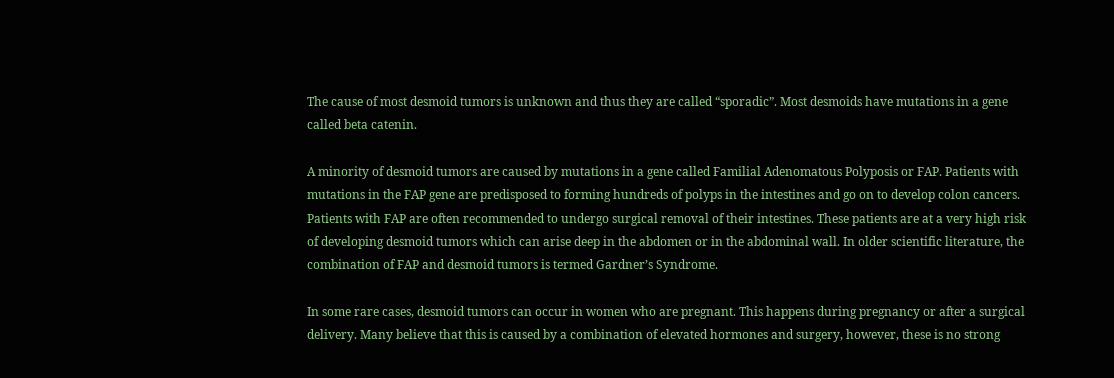The cause of most desmoid tumors is unknown and thus they are called “sporadic”. Most desmoids have mutations in a gene called beta catenin.

A minority of desmoid tumors are caused by mutations in a gene called Familial Adenomatous Polyposis or FAP. Patients with mutations in the FAP gene are predisposed to forming hundreds of polyps in the intestines and go on to develop colon cancers. Patients with FAP are often recommended to undergo surgical removal of their intestines. These patients are at a very high risk of developing desmoid tumors which can arise deep in the abdomen or in the abdominal wall. In older scientific literature, the combination of FAP and desmoid tumors is termed Gardner’s Syndrome.

In some rare cases, desmoid tumors can occur in women who are pregnant. This happens during pregnancy or after a surgical delivery. Many believe that this is caused by a combination of elevated hormones and surgery, however, these is no strong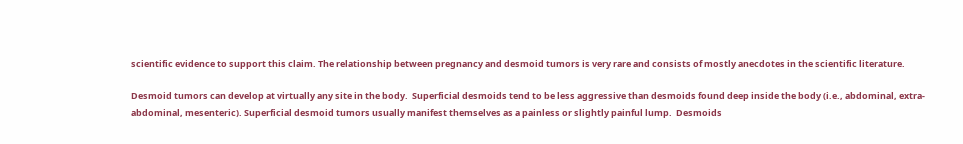scientific evidence to support this claim. The relationship between pregnancy and desmoid tumors is very rare and consists of mostly anecdotes in the scientific literature.

Desmoid tumors can develop at virtually any site in the body.  Superficial desmoids tend to be less aggressive than desmoids found deep inside the body (i.e., abdominal, extra-abdominal, mesenteric). Superficial desmoid tumors usually manifest themselves as a painless or slightly painful lump.  Desmoids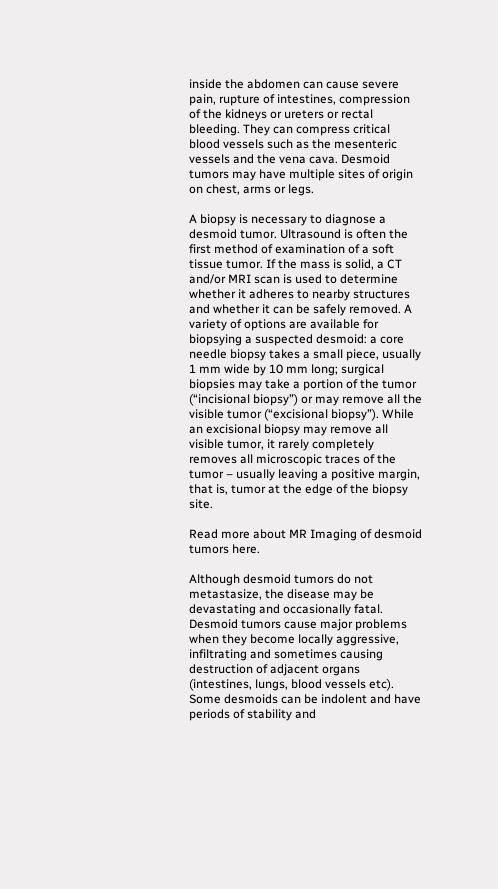inside the abdomen can cause severe pain, rupture of intestines, compression of the kidneys or ureters or rectal bleeding. They can compress critical blood vessels such as the mesenteric vessels and the vena cava. Desmoid tumors may have multiple sites of origin on chest, arms or legs.

A biopsy is necessary to diagnose a desmoid tumor. Ultrasound is often the first method of examination of a soft tissue tumor. If the mass is solid, a CT and/or MRI scan is used to determine whether it adheres to nearby structures and whether it can be safely removed. A variety of options are available for biopsying a suspected desmoid: a core needle biopsy takes a small piece, usually 1 mm wide by 10 mm long; surgical biopsies may take a portion of the tumor (“incisional biopsy”) or may remove all the visible tumor (“excisional biopsy”). While an excisional biopsy may remove all visible tumor, it rarely completely removes all microscopic traces of the tumor – usually leaving a positive margin, that is, tumor at the edge of the biopsy site.

Read more about MR Imaging of desmoid tumors here.

Although desmoid tumors do not metastasize, the disease may be devastating and occasionally fatal.  Desmoid tumors cause major problems when they become locally aggressive, infiltrating and sometimes causing destruction of adjacent organs (intestines, lungs, blood vessels etc).  Some desmoids can be indolent and have periods of stability and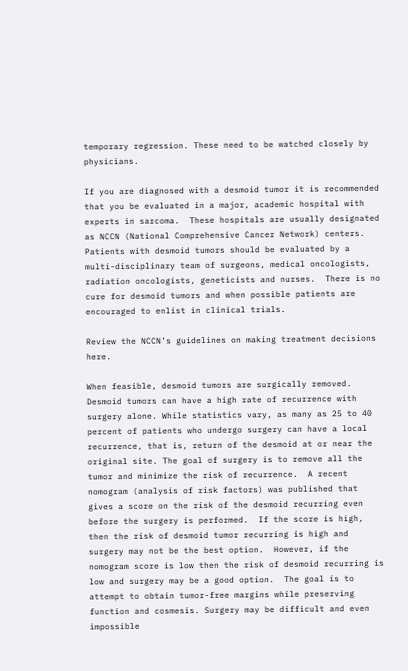temporary regression. These need to be watched closely by physicians.

If you are diagnosed with a desmoid tumor it is recommended that you be evaluated in a major, academic hospital with experts in sarcoma.  These hospitals are usually designated as NCCN (National Comprehensive Cancer Network) centers.  Patients with desmoid tumors should be evaluated by a multi-disciplinary team of surgeons, medical oncologists, radiation oncologists, geneticists and nurses.  There is no cure for desmoid tumors and when possible patients are encouraged to enlist in clinical trials.

Review the NCCN’s guidelines on making treatment decisions here.

When feasible, desmoid tumors are surgically removed.  Desmoid tumors can have a high rate of recurrence with surgery alone. While statistics vary, as many as 25 to 40 percent of patients who undergo surgery can have a local recurrence, that is, return of the desmoid at or near the original site. The goal of surgery is to remove all the tumor and minimize the risk of recurrence.  A recent nomogram (analysis of risk factors) was published that gives a score on the risk of the desmoid recurring even before the surgery is performed.  If the score is high, then the risk of desmoid tumor recurring is high and surgery may not be the best option.  However, if the nomogram score is low then the risk of desmoid recurring is low and surgery may be a good option.  The goal is to attempt to obtain tumor-free margins while preserving function and cosmesis. Surgery may be difficult and even impossible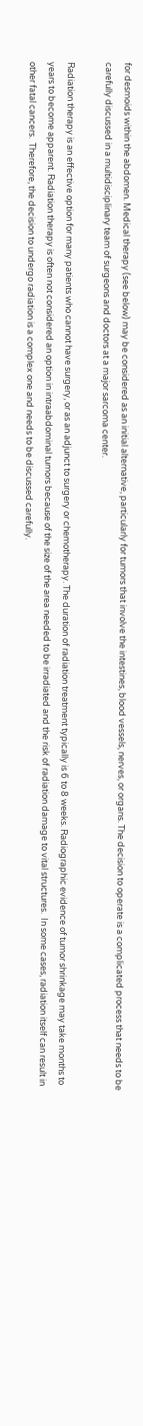for desmoids within the abdomen. Medical therapy (see below) may be considered as an initial alternative, particularly for tumors that involve the intestines, blood vessels, nerves, or organs. The decision to operate is a complicated process that needs to be carefully discussed in a multidisciplinary team of surgeons and doctors at a major sarcoma center.

Radiation therapy is an effective option for many patients who cannot have surgery, or as an adjunct to surgery or chemotherapy. The duration of radiation treatment typically is 6 to 8 weeks. Radiographic evidence of tumor shrinkage may take months to years to become apparent. Radiation therapy is often not considered an option in intraabdominal tumors because of the size of the area needed to be irradiated and the risk of radiation damage to vital structures.  In some cases, radiation itself can result in other fatal cancers.  Therefore, the decision to undergo radiation is a complex one and needs to be discussed carefully.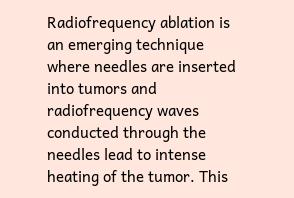Radiofrequency ablation is an emerging technique where needles are inserted into tumors and radiofrequency waves conducted through the needles lead to intense heating of the tumor. This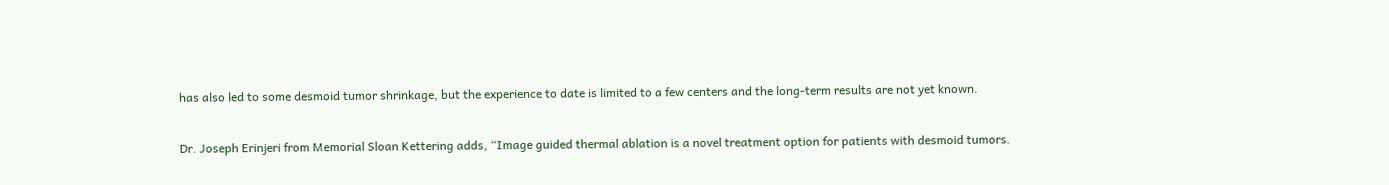has also led to some desmoid tumor shrinkage, but the experience to date is limited to a few centers and the long-term results are not yet known.

Dr. Joseph Erinjeri from Memorial Sloan Kettering adds, “Image guided thermal ablation is a novel treatment option for patients with desmoid tumors.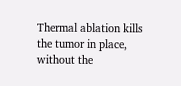Thermal ablation kills the tumor in place, without the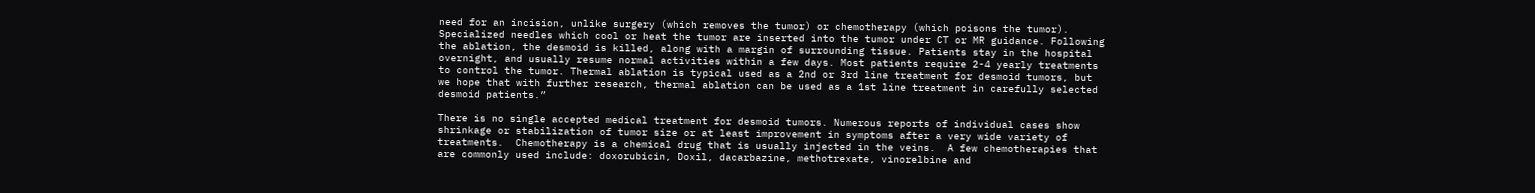need for an incision, unlike surgery (which removes the tumor) or chemotherapy (which poisons the tumor). Specialized needles which cool or heat the tumor are inserted into the tumor under CT or MR guidance. Following the ablation, the desmoid is killed, along with a margin of surrounding tissue. Patients stay in the hospital overnight, and usually resume normal activities within a few days. Most patients require 2-4 yearly treatments to control the tumor. Thermal ablation is typical used as a 2nd or 3rd line treatment for desmoid tumors, but we hope that with further research, thermal ablation can be used as a 1st line treatment in carefully selected desmoid patients.”

There is no single accepted medical treatment for desmoid tumors. Numerous reports of individual cases show shrinkage or stabilization of tumor size or at least improvement in symptoms after a very wide variety of treatments.  Chemotherapy is a chemical drug that is usually injected in the veins.  A few chemotherapies that are commonly used include: doxorubicin, Doxil, dacarbazine, methotrexate, vinorelbine and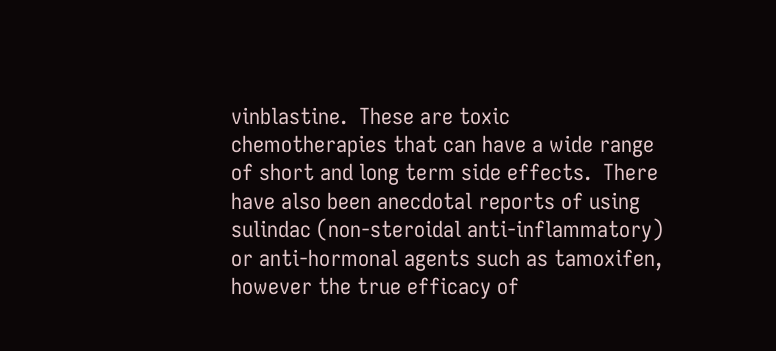vinblastine.  These are toxic chemotherapies that can have a wide range of short and long term side effects.  There have also been anecdotal reports of using sulindac (non-steroidal anti-inflammatory) or anti-hormonal agents such as tamoxifen, however the true efficacy of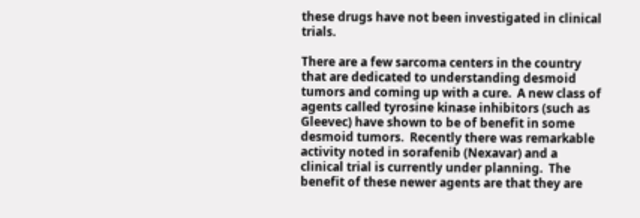these drugs have not been investigated in clinical trials.

There are a few sarcoma centers in the country that are dedicated to understanding desmoid tumors and coming up with a cure.  A new class of agents called tyrosine kinase inhibitors (such as Gleevec) have shown to be of benefit in some desmoid tumors.  Recently there was remarkable activity noted in sorafenib (Nexavar) and a clinical trial is currently under planning.  The benefit of these newer agents are that they are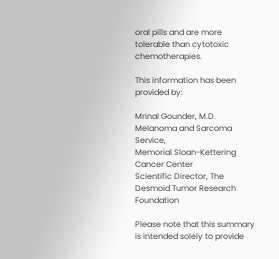oral pills and are more tolerable than cytotoxic chemotherapies.

This information has been provided by:

Mrinal Gounder, M.D.
Melanoma and Sarcoma Service,
Memorial Sloan-Kettering Cancer Center
Scientific Director, The Desmoid Tumor Research Foundation

Please note that this summary is intended solely to provide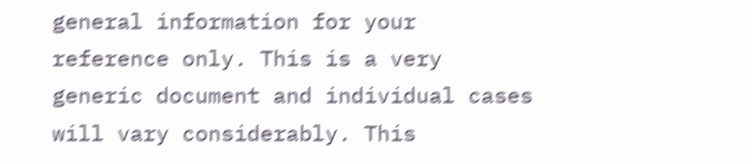general information for your reference only. This is a very generic document and individual cases will vary considerably. This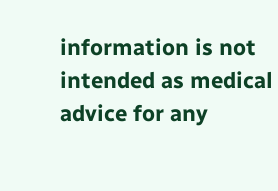information is not intended as medical advice for any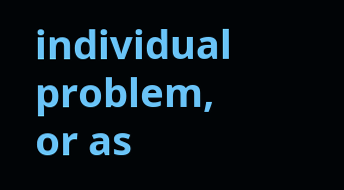individual problem, or as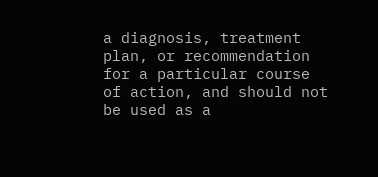a diagnosis, treatment plan, or recommendation for a particular course of action, and should not be used as a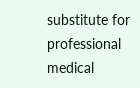substitute for professional medical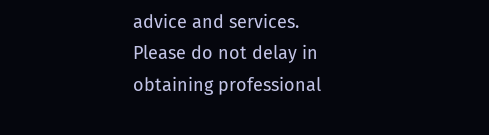advice and services. Please do not delay in obtaining professional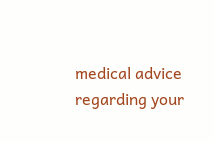medical advice regarding your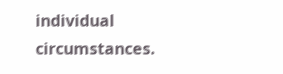individual circumstances.